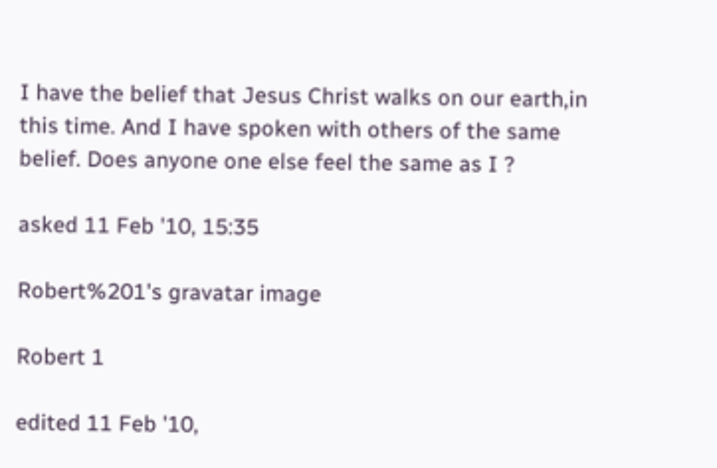I have the belief that Jesus Christ walks on our earth,in this time. And I have spoken with others of the same belief. Does anyone one else feel the same as I ?

asked 11 Feb '10, 15:35

Robert%201's gravatar image

Robert 1

edited 11 Feb '10,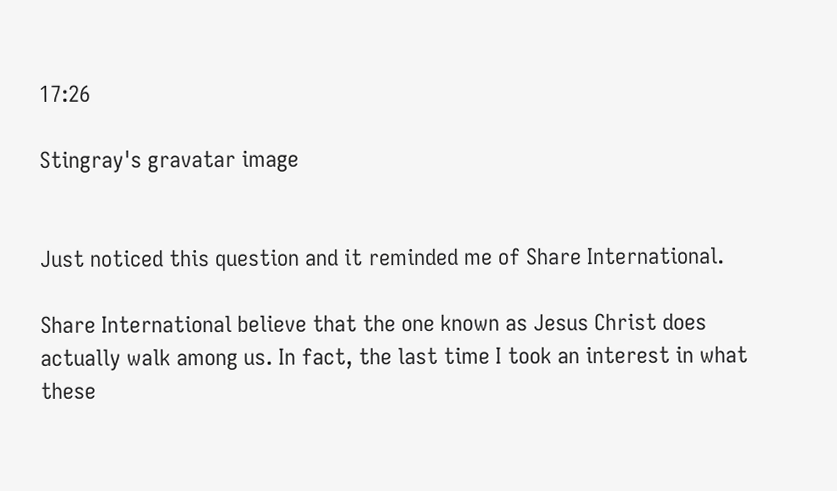17:26

Stingray's gravatar image


Just noticed this question and it reminded me of Share International.

Share International believe that the one known as Jesus Christ does actually walk among us. In fact, the last time I took an interest in what these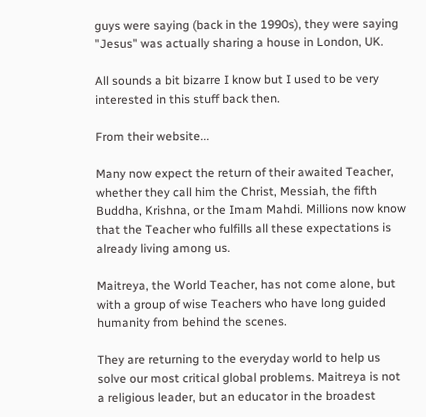guys were saying (back in the 1990s), they were saying "Jesus" was actually sharing a house in London, UK.

All sounds a bit bizarre I know but I used to be very interested in this stuff back then.

From their website...

Many now expect the return of their awaited Teacher, whether they call him the Christ, Messiah, the fifth Buddha, Krishna, or the Imam Mahdi. Millions now know that the Teacher who fulfills all these expectations is already living among us.

Maitreya, the World Teacher, has not come alone, but with a group of wise Teachers who have long guided humanity from behind the scenes.

They are returning to the everyday world to help us solve our most critical global problems. Maitreya is not a religious leader, but an educator in the broadest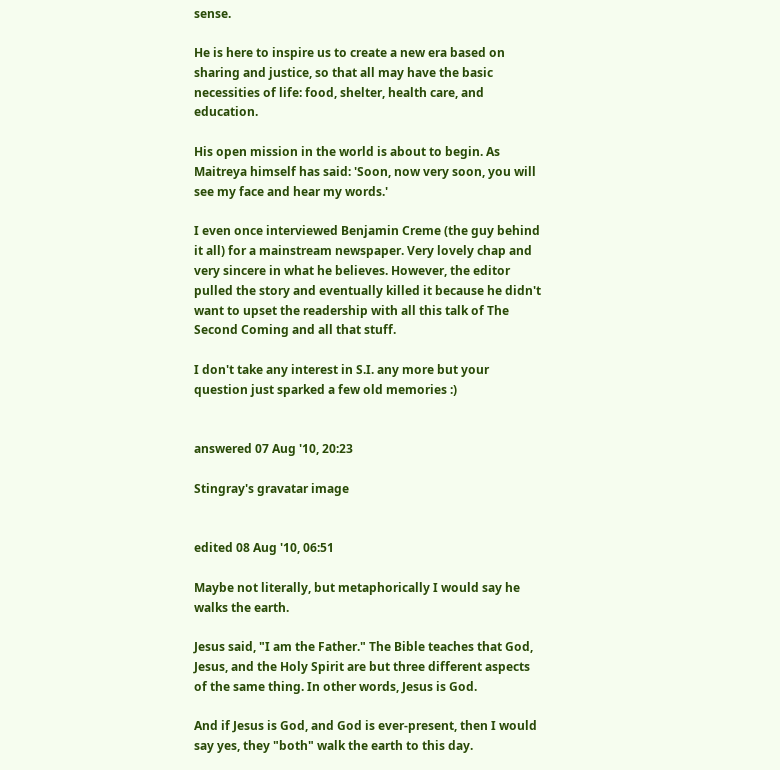sense.

He is here to inspire us to create a new era based on sharing and justice, so that all may have the basic necessities of life: food, shelter, health care, and education.

His open mission in the world is about to begin. As Maitreya himself has said: 'Soon, now very soon, you will see my face and hear my words.'

I even once interviewed Benjamin Creme (the guy behind it all) for a mainstream newspaper. Very lovely chap and very sincere in what he believes. However, the editor pulled the story and eventually killed it because he didn't want to upset the readership with all this talk of The Second Coming and all that stuff.

I don't take any interest in S.I. any more but your question just sparked a few old memories :)


answered 07 Aug '10, 20:23

Stingray's gravatar image


edited 08 Aug '10, 06:51

Maybe not literally, but metaphorically I would say he walks the earth.

Jesus said, "I am the Father." The Bible teaches that God, Jesus, and the Holy Spirit are but three different aspects of the same thing. In other words, Jesus is God.

And if Jesus is God, and God is ever-present, then I would say yes, they "both" walk the earth to this day.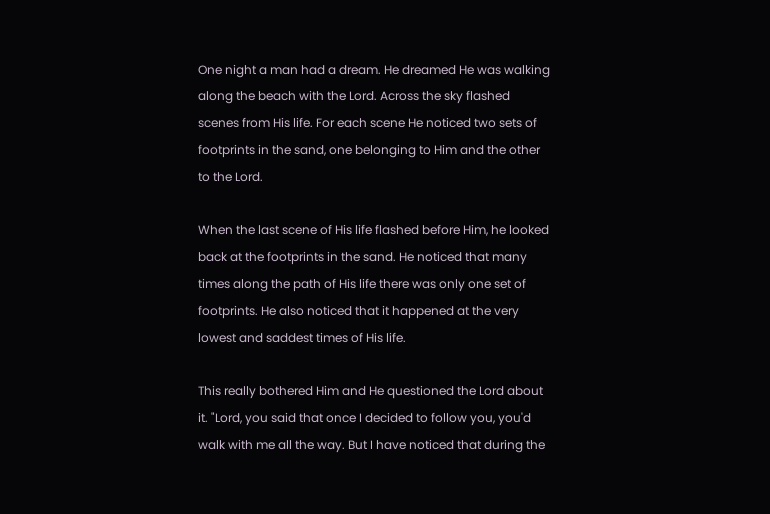One night a man had a dream. He dreamed He was walking along the beach with the Lord. Across the sky flashed scenes from His life. For each scene He noticed two sets of footprints in the sand, one belonging to Him and the other to the Lord.

When the last scene of His life flashed before Him, he looked back at the footprints in the sand. He noticed that many times along the path of His life there was only one set of footprints. He also noticed that it happened at the very lowest and saddest times of His life.

This really bothered Him and He questioned the Lord about it. "Lord, you said that once I decided to follow you, you'd walk with me all the way. But I have noticed that during the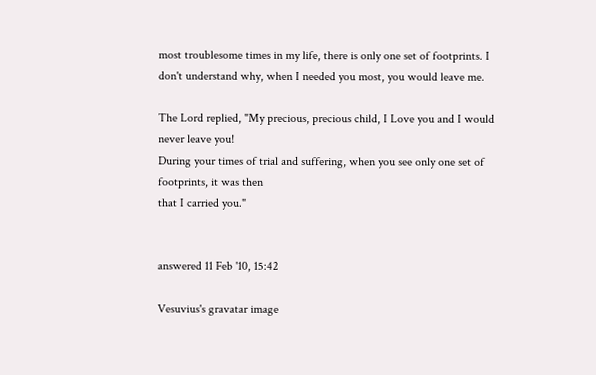most troublesome times in my life, there is only one set of footprints. I don't understand why, when I needed you most, you would leave me.

The Lord replied, "My precious, precious child, I Love you and I would never leave you!
During your times of trial and suffering, when you see only one set of footprints, it was then
that I carried you."


answered 11 Feb '10, 15:42

Vesuvius's gravatar image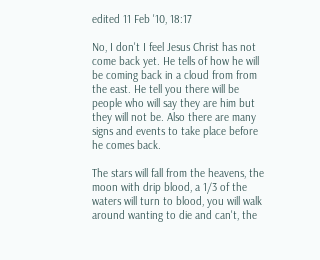edited 11 Feb '10, 18:17

No, I don't I feel Jesus Christ has not come back yet. He tells of how he will be coming back in a cloud from from the east. He tell you there will be people who will say they are him but they will not be. Also there are many signs and events to take place before he comes back.

The stars will fall from the heavens, the moon with drip blood, a 1/3 of the waters will turn to blood, you will walk around wanting to die and can't, the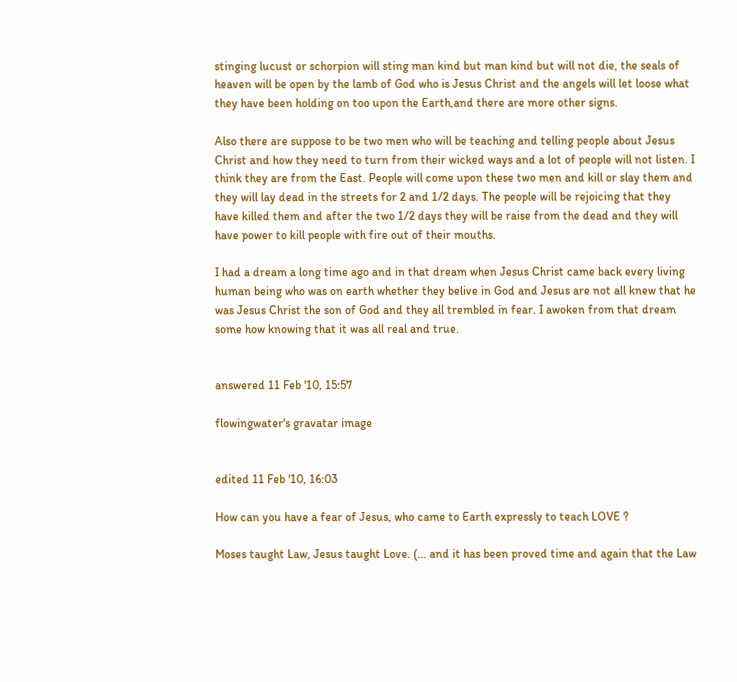stinging lucust or schorpion will sting man kind but man kind but will not die, the seals of heaven will be open by the lamb of God who is Jesus Christ and the angels will let loose what they have been holding on too upon the Earth,and there are more other signs.

Also there are suppose to be two men who will be teaching and telling people about Jesus Christ and how they need to turn from their wicked ways and a lot of people will not listen. I think they are from the East. People will come upon these two men and kill or slay them and they will lay dead in the streets for 2 and 1/2 days. The people will be rejoicing that they have killed them and after the two 1/2 days they will be raise from the dead and they will have power to kill people with fire out of their mouths.

I had a dream a long time ago and in that dream when Jesus Christ came back every living human being who was on earth whether they belive in God and Jesus are not all knew that he was Jesus Christ the son of God and they all trembled in fear. I awoken from that dream some how knowing that it was all real and true.


answered 11 Feb '10, 15:57

flowingwater's gravatar image


edited 11 Feb '10, 16:03

How can you have a fear of Jesus, who came to Earth expressly to teach LOVE ?

Moses taught Law, Jesus taught Love. (... and it has been proved time and again that the Law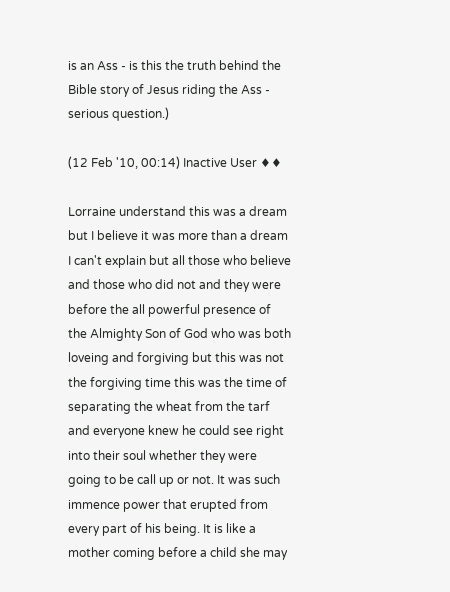is an Ass - is this the truth behind the Bible story of Jesus riding the Ass - serious question.)

(12 Feb '10, 00:14) Inactive User ♦♦

Lorraine understand this was a dream but I believe it was more than a dream I can't explain but all those who believe and those who did not and they were before the all powerful presence of the Almighty Son of God who was both loveing and forgiving but this was not the forgiving time this was the time of separating the wheat from the tarf and everyone knew he could see right into their soul whether they were going to be call up or not. It was such immence power that erupted from every part of his being. It is like a mother coming before a child she may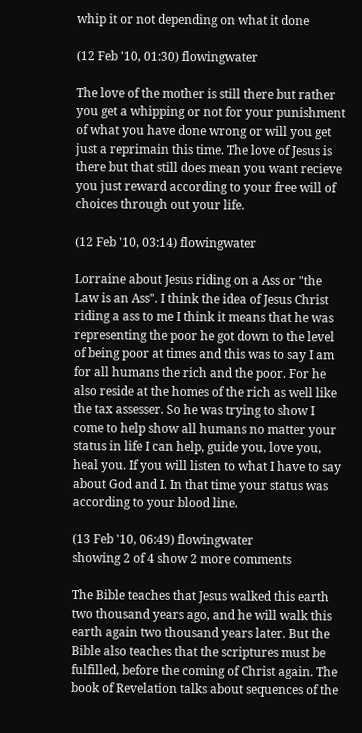whip it or not depending on what it done

(12 Feb '10, 01:30) flowingwater

The love of the mother is still there but rather you get a whipping or not for your punishment of what you have done wrong or will you get just a reprimain this time. The love of Jesus is there but that still does mean you want recieve you just reward according to your free will of choices through out your life.

(12 Feb '10, 03:14) flowingwater

Lorraine about Jesus riding on a Ass or "the Law is an Ass". I think the idea of Jesus Christ riding a ass to me I think it means that he was representing the poor he got down to the level of being poor at times and this was to say I am for all humans the rich and the poor. For he also reside at the homes of the rich as well like the tax assesser. So he was trying to show I come to help show all humans no matter your status in life I can help, guide you, love you, heal you. If you will listen to what I have to say about God and I. In that time your status was according to your blood line.

(13 Feb '10, 06:49) flowingwater
showing 2 of 4 show 2 more comments

The Bible teaches that Jesus walked this earth two thousand years ago, and he will walk this earth again two thousand years later. But the Bible also teaches that the scriptures must be fulfilled, before the coming of Christ again. The book of Revelation talks about sequences of the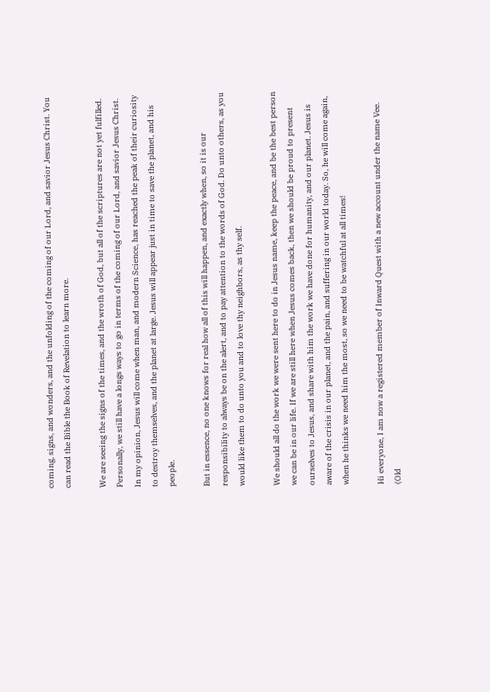coming, signs, and wonders, and the unfolding of the coming of our Lord, and savior Jesus Christ. You can read the Bible the Book of Revelation to learn more.

We are seeing the signs of the times, and the wroth of God, but all of the scriptures are not yet fulfilled. Personally, we still have a longs ways to go in terms of the coming of our Lord, and savior Jesus Christ. In my opinion, Jesus will come when man, and modern Science, has reached the peak of their curiosity to destroy themselves, and the planet at large. Jesus will appear just in time to save the planet, and his people.

But in essence, no one knows for real how all of this will happen, and exactly when, so it is our responsibility to always be on the alert, and to pay attention to the words of God. Do unto others, as you would like them to do unto you and to love thy neighbors, as thy self.

We should all do the work we were sent here to do in Jesus name, keep the peace, and be the best person we can be in our life. If we are still here when Jesus comes back, then we should be proud to present ourselves to Jesus, and share with him the work we have done for humanity, and our planet. Jesus is aware of the crisis in our planet, and the pain, and suffering in our world today. So, he will come again, when he thinks we need him the most, so we need to be watchful at all times!

Hi everyone, I am now a registered member of Inward Quest with a new account under the name Vee. (Old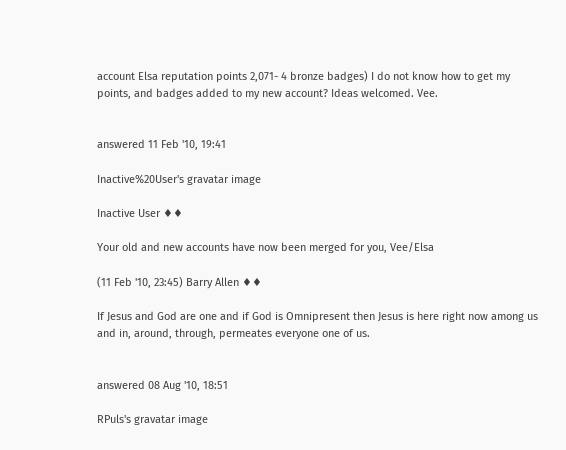account Elsa reputation points 2,071- 4 bronze badges) I do not know how to get my points, and badges added to my new account? Ideas welcomed. Vee.


answered 11 Feb '10, 19:41

Inactive%20User's gravatar image

Inactive User ♦♦

Your old and new accounts have now been merged for you, Vee/Elsa

(11 Feb '10, 23:45) Barry Allen ♦♦

If Jesus and God are one and if God is Omnipresent then Jesus is here right now among us and in, around, through, permeates everyone one of us.


answered 08 Aug '10, 18:51

RPuls's gravatar image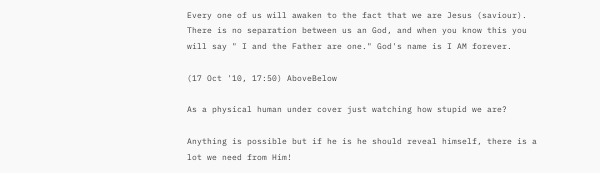Every one of us will awaken to the fact that we are Jesus (saviour). There is no separation between us an God, and when you know this you will say " I and the Father are one." God's name is I AM forever.

(17 Oct '10, 17:50) AboveBelow

As a physical human under cover just watching how stupid we are?

Anything is possible but if he is he should reveal himself, there is a lot we need from Him!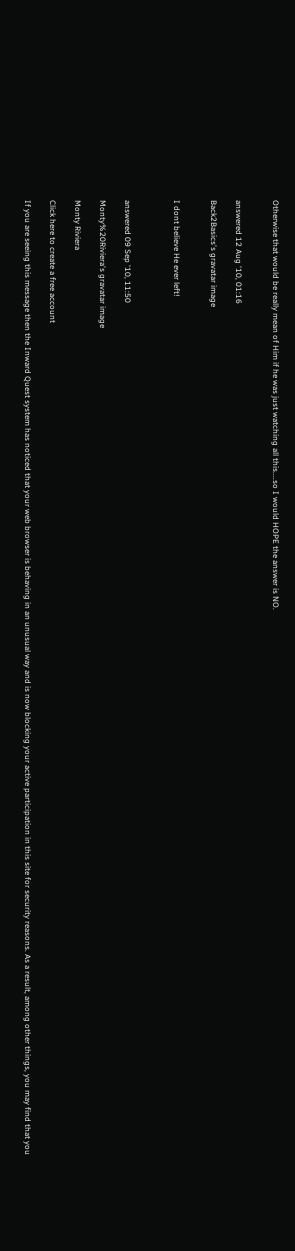Otherwise that would be really mean of Him if he was just watching all this....so I would HOPE the answer is NO.


answered 12 Aug '10, 01:16

Back2Basics's gravatar image


I dont believe He ever left!



answered 09 Sep '10, 11:50

Monty%20Riviera's gravatar image

Monty Riviera

Click here to create a free account

If you are seeing this message then the Inward Quest system has noticed that your web browser is behaving in an unusual way and is now blocking your active participation in this site for security reasons. As a result, among other things, you may find that you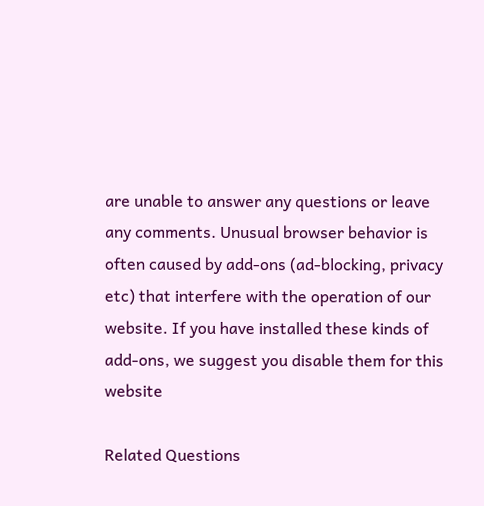are unable to answer any questions or leave any comments. Unusual browser behavior is often caused by add-ons (ad-blocking, privacy etc) that interfere with the operation of our website. If you have installed these kinds of add-ons, we suggest you disable them for this website

Related Questions